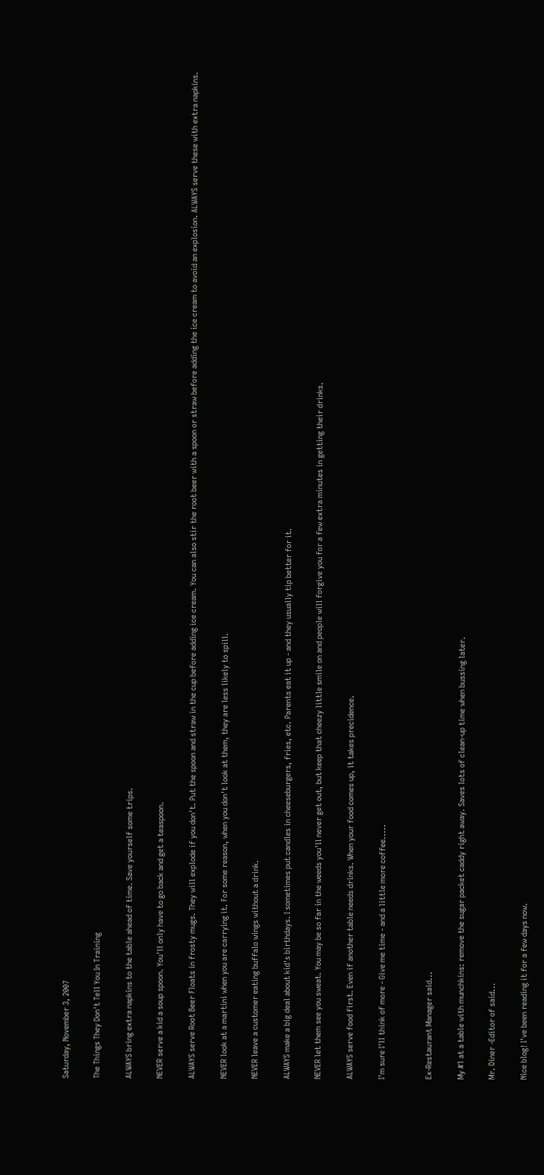Saturday, November 3, 2007

The Things They Don't Tell You In Training

ALWAYS bring extra napkins to the table ahead of time. Save yourself some trips.

NEVER serve a kid a soup spoon. You'll only have to go back and get a teaspoon.

ALWAYS serve Root Beer Floats in frosty mugs. They will explode if you don't. Put the spoon and straw in the cup before adding ice cream. You can also stir the root beer with a spoon or straw before adding the ice cream to avoid an explosion. ALWAYS serve these with extra napkins.

NEVER look at a martini when you are carrying it. For some reason, when you don't look at them, they are less likely to spill.

NEVER leave a customer eating buffalo wings without a drink.

ALWAYS make a big deal about kid's birthdays. I sometimes put candles in cheeseburgers, fries, etc. Parents eat it up - and they usually tip better for it.

NEVER let them see you sweat. You may be so far in the weeds you'll never get out, but keep that cheezy little smile on and people will forgive you for a few extra minutes in getting their drinks.

ALWAYS serve food first. Even if another table needs drinks. When your food comes up, it takes precidence.

I'm sure I'll think of more - Give me time - and a little more coffee.....


Ex-Restaurant Manager said...

My #1 at a table with munchkins: remove the sugar packet caddy right away. Saves lots of clean-up time when bussing later.

Mr. Diner -Editor of said...

Nice blog! I've been reading it for a few days now.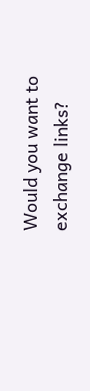Would you want to exchange links?